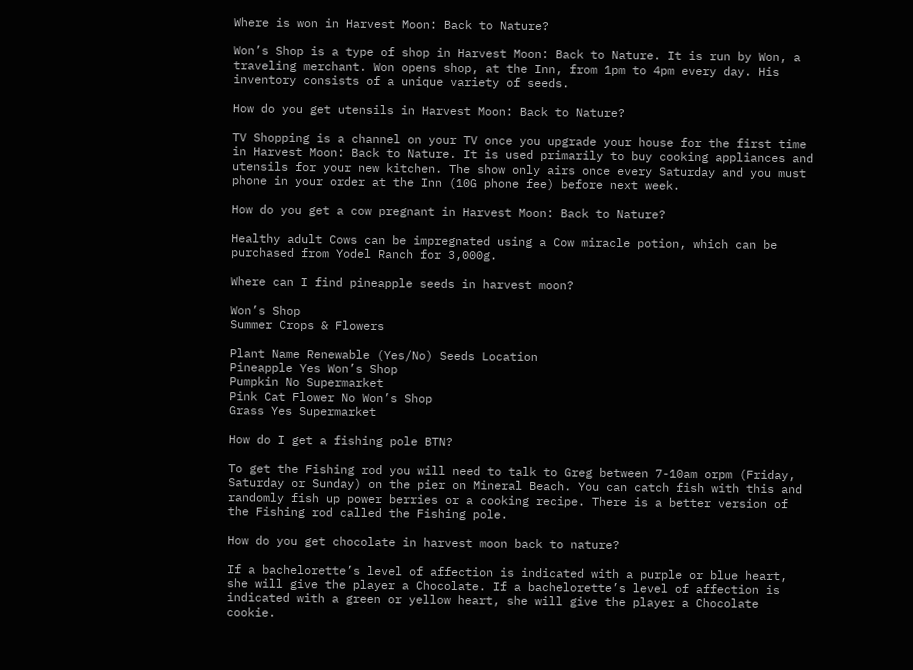Where is won in Harvest Moon: Back to Nature?

Won’s Shop is a type of shop in Harvest Moon: Back to Nature. It is run by Won, a traveling merchant. Won opens shop, at the Inn, from 1pm to 4pm every day. His inventory consists of a unique variety of seeds.

How do you get utensils in Harvest Moon: Back to Nature?

TV Shopping is a channel on your TV once you upgrade your house for the first time in Harvest Moon: Back to Nature. It is used primarily to buy cooking appliances and utensils for your new kitchen. The show only airs once every Saturday and you must phone in your order at the Inn (10G phone fee) before next week.

How do you get a cow pregnant in Harvest Moon: Back to Nature?

Healthy adult Cows can be impregnated using a Cow miracle potion, which can be purchased from Yodel Ranch for 3,000g.

Where can I find pineapple seeds in harvest moon?

Won’s Shop
Summer Crops & Flowers

Plant Name Renewable (Yes/No) Seeds Location
Pineapple Yes Won’s Shop
Pumpkin No Supermarket
Pink Cat Flower No Won’s Shop
Grass Yes Supermarket

How do I get a fishing pole BTN?

To get the Fishing rod you will need to talk to Greg between 7-10am orpm (Friday, Saturday or Sunday) on the pier on Mineral Beach. You can catch fish with this and randomly fish up power berries or a cooking recipe. There is a better version of the Fishing rod called the Fishing pole.

How do you get chocolate in harvest moon back to nature?

If a bachelorette’s level of affection is indicated with a purple or blue heart, she will give the player a Chocolate. If a bachelorette’s level of affection is indicated with a green or yellow heart, she will give the player a Chocolate cookie.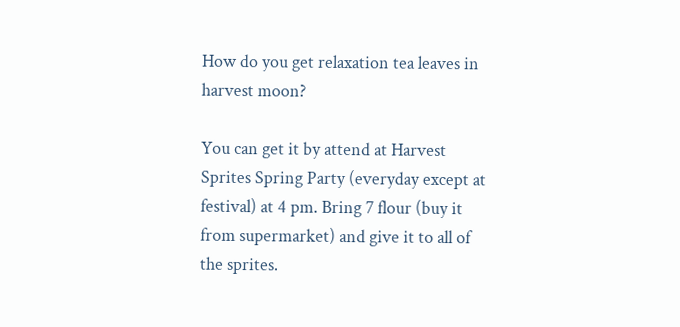How do you get relaxation tea leaves in harvest moon?

You can get it by attend at Harvest Sprites Spring Party (everyday except at festival) at 4 pm. Bring 7 flour (buy it from supermarket) and give it to all of the sprites.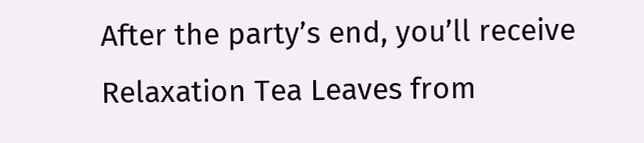After the party’s end, you’ll receive Relaxation Tea Leaves from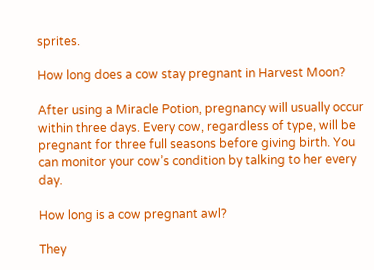sprites.

How long does a cow stay pregnant in Harvest Moon?

After using a Miracle Potion, pregnancy will usually occur within three days. Every cow, regardless of type, will be pregnant for three full seasons before giving birth. You can monitor your cow’s condition by talking to her every day.

How long is a cow pregnant awl?

They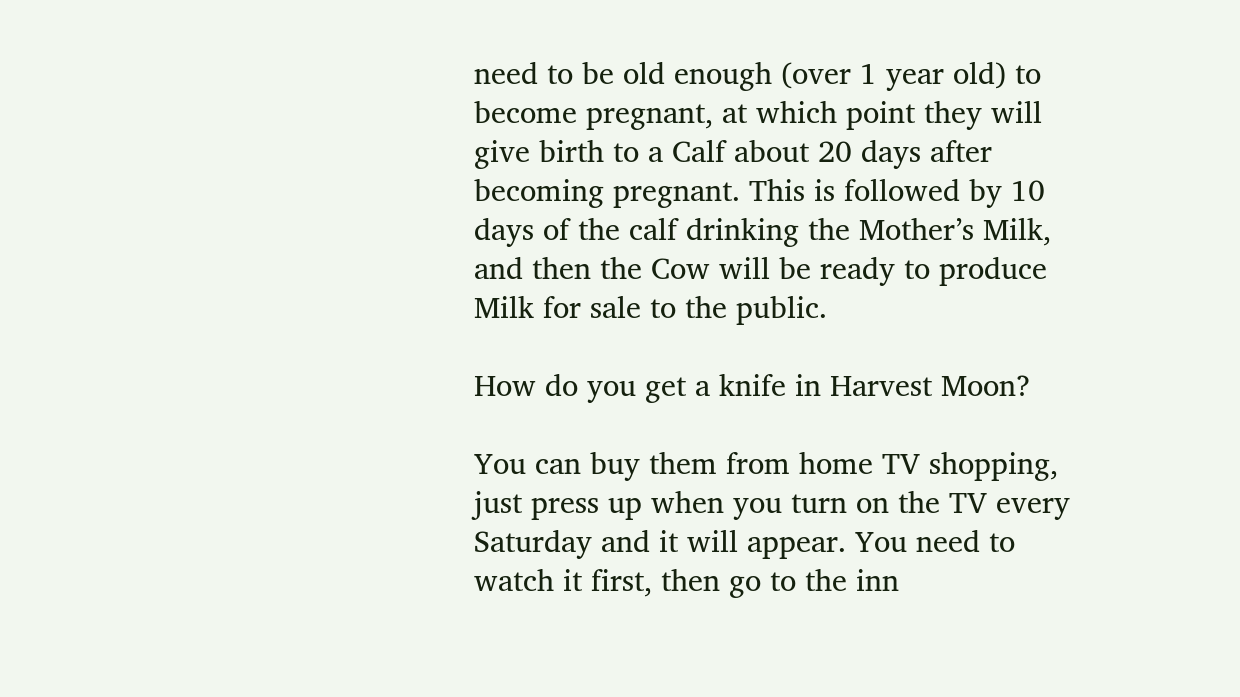need to be old enough (over 1 year old) to become pregnant, at which point they will give birth to a Calf about 20 days after becoming pregnant. This is followed by 10 days of the calf drinking the Mother’s Milk, and then the Cow will be ready to produce Milk for sale to the public.

How do you get a knife in Harvest Moon?

You can buy them from home TV shopping, just press up when you turn on the TV every Saturday and it will appear. You need to watch it first, then go to the inn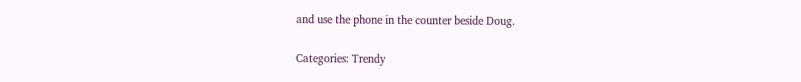and use the phone in the counter beside Doug.

Categories: Trendy